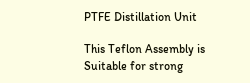PTFE Distillation Unit

This Teflon Assembly is Suitable for strong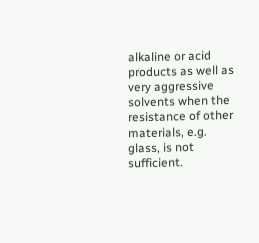alkaline or acid products as well as very aggressive solvents when the resistance of other materials, e.g. glass, is not sufficient.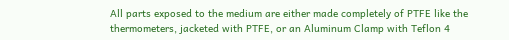All parts exposed to the medium are either made completely of PTFE like the thermometers, jacketed with PTFE, or an Aluminum Clamp with Teflon 4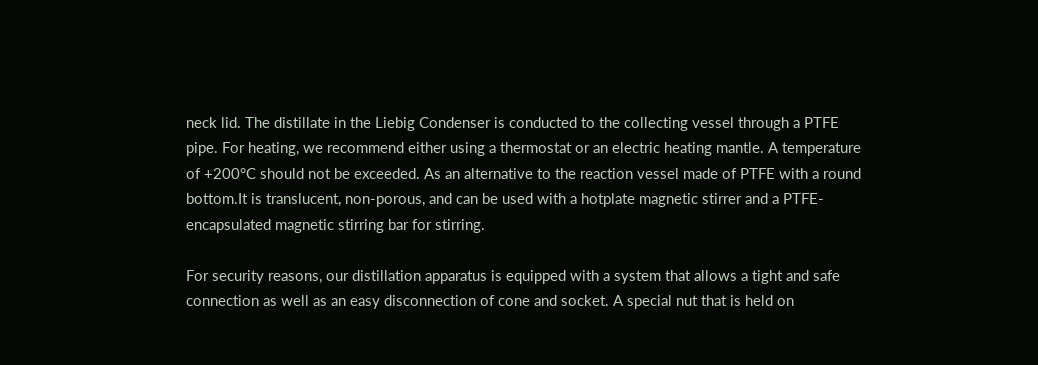neck lid. The distillate in the Liebig Condenser is conducted to the collecting vessel through a PTFE pipe. For heating, we recommend either using a thermostat or an electric heating mantle. A temperature of +200°C should not be exceeded. As an alternative to the reaction vessel made of PTFE with a round bottom.It is translucent, non-porous, and can be used with a hotplate magnetic stirrer and a PTFE-encapsulated magnetic stirring bar for stirring.

For security reasons, our distillation apparatus is equipped with a system that allows a tight and safe connection as well as an easy disconnection of cone and socket. A special nut that is held on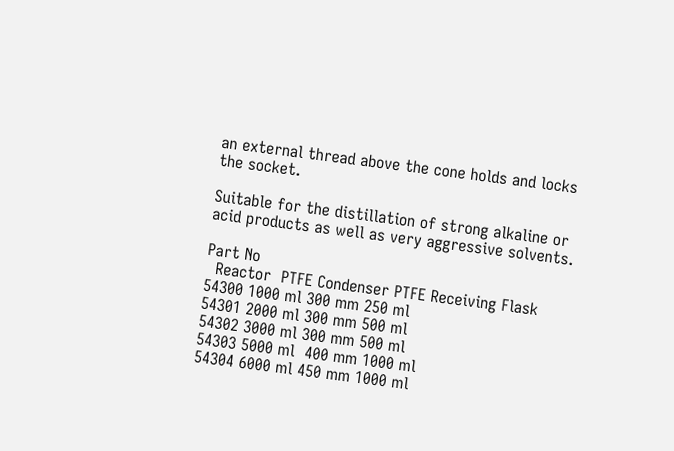an external thread above the cone holds and locks the socket.

Suitable for the distillation of strong alkaline or acid products as well as very aggressive solvents.

Part No
  Reactor  PTFE Condenser PTFE Receiving Flask
54300 1000 ml 300 mm 250 ml
54301 2000 ml 300 mm 500 ml
54302 3000 ml 300 mm 500 ml
54303 5000 ml  400 mm 1000 ml
54304 6000 ml 450 mm 1000 ml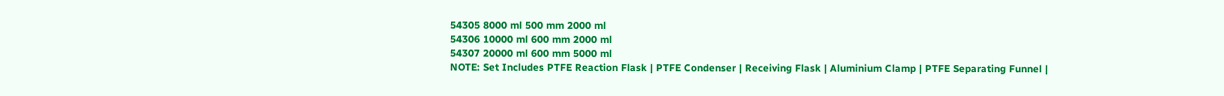54305 8000 ml 500 mm 2000 ml
54306 10000 ml 600 mm 2000 ml
54307 20000 ml 600 mm 5000 ml
NOTE: Set Includes PTFE Reaction Flask | PTFE Condenser | Receiving Flask | Aluminium Clamp | PTFE Separating Funnel |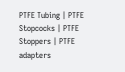PTFE Tubing | PTFE Stopcocks | PTFE Stoppers | PTFE adapters